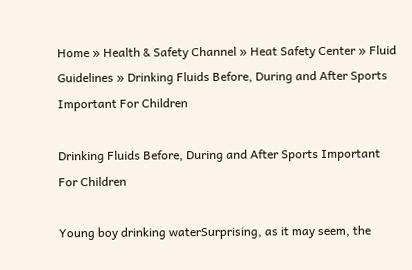Home » Health & Safety Channel » Heat Safety Center » Fluid Guidelines » Drinking Fluids Before, During and After Sports Important For Children

Drinking Fluids Before, During and After Sports Important For Children

Young boy drinking waterSurprising, as it may seem, the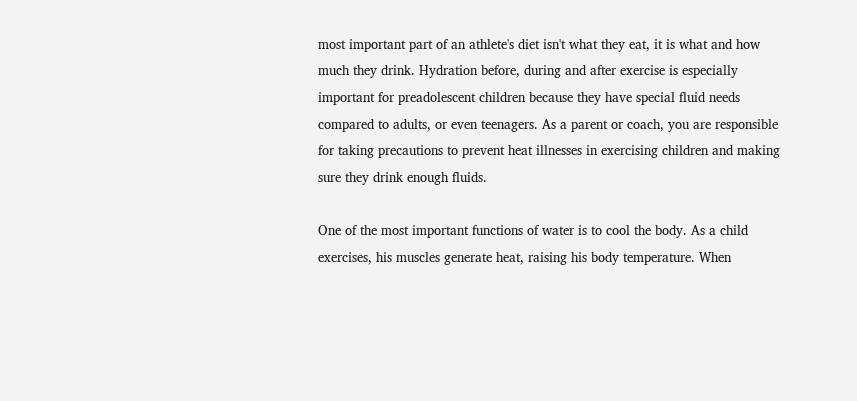most important part of an athlete's diet isn't what they eat, it is what and how much they drink. Hydration before, during and after exercise is especially important for preadolescent children because they have special fluid needs compared to adults, or even teenagers. As a parent or coach, you are responsible for taking precautions to prevent heat illnesses in exercising children and making sure they drink enough fluids.

One of the most important functions of water is to cool the body. As a child exercises, his muscles generate heat, raising his body temperature. When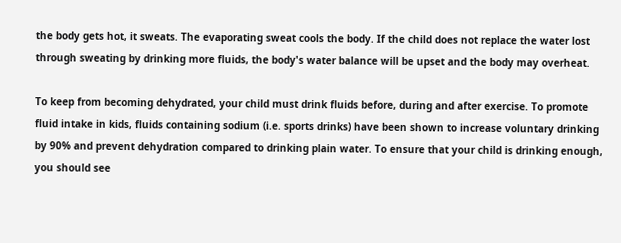the body gets hot, it sweats. The evaporating sweat cools the body. If the child does not replace the water lost through sweating by drinking more fluids, the body's water balance will be upset and the body may overheat.

To keep from becoming dehydrated, your child must drink fluids before, during and after exercise. To promote fluid intake in kids, fluids containing sodium (i.e. sports drinks) have been shown to increase voluntary drinking by 90% and prevent dehydration compared to drinking plain water. To ensure that your child is drinking enough, you should see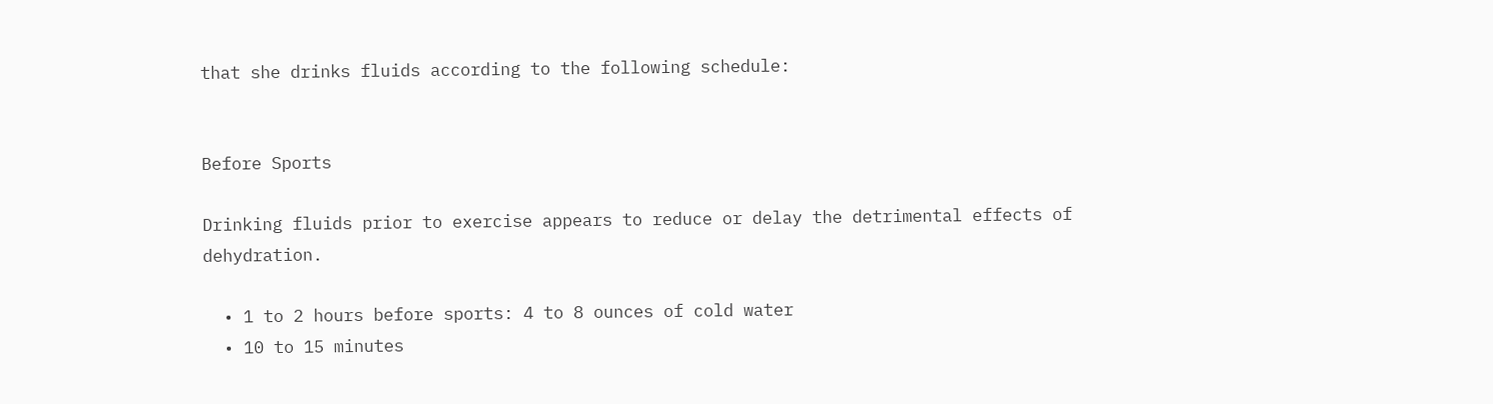that she drinks fluids according to the following schedule:


Before Sports

Drinking fluids prior to exercise appears to reduce or delay the detrimental effects of dehydration.

  • 1 to 2 hours before sports: 4 to 8 ounces of cold water
  • 10 to 15 minutes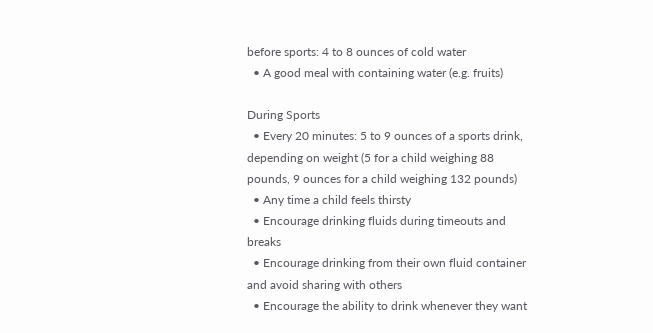before sports: 4 to 8 ounces of cold water
  • A good meal with containing water (e.g. fruits)

During Sports
  • Every 20 minutes: 5 to 9 ounces of a sports drink, depending on weight (5 for a child weighing 88 pounds, 9 ounces for a child weighing 132 pounds)
  • Any time a child feels thirsty
  • Encourage drinking fluids during timeouts and breaks
  • Encourage drinking from their own fluid container and avoid sharing with others
  • Encourage the ability to drink whenever they want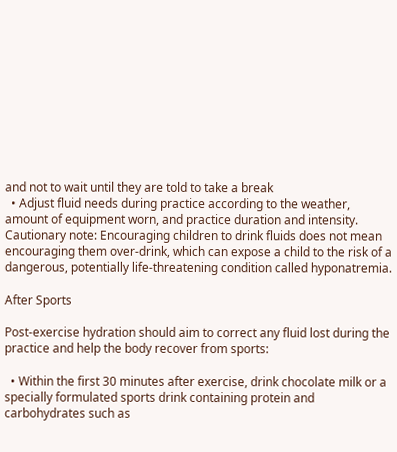and not to wait until they are told to take a break
  • Adjust fluid needs during practice according to the weather, amount of equipment worn, and practice duration and intensity.
Cautionary note: Encouraging children to drink fluids does not mean encouraging them over-drink, which can expose a child to the risk of a dangerous, potentially life-threatening condition called hyponatremia.

After Sports

Post-exercise hydration should aim to correct any fluid lost during the practice and help the body recover from sports:

  • Within the first 30 minutes after exercise, drink chocolate milk or a specially formulated sports drink containing protein and carbohydrates such as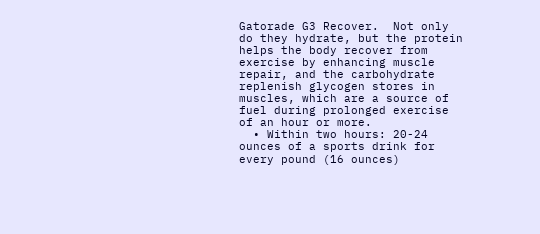Gatorade G3 Recover.  Not only do they hydrate, but the protein helps the body recover from exercise by enhancing muscle repair, and the carbohydrate replenish glycogen stores in muscles, which are a source of fuel during prolonged exercise of an hour or more.
  • Within two hours: 20-24 ounces of a sports drink for every pound (16 ounces)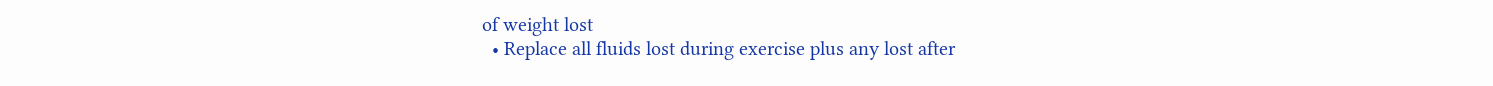of weight lost
  • Replace all fluids lost during exercise plus any lost after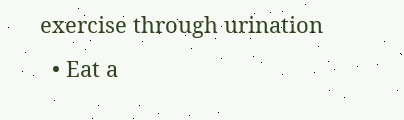exercise through urination
  • Eat a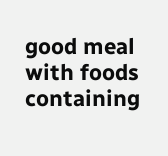good meal with foods containing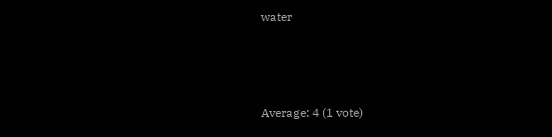water



Average: 4 (1 vote)